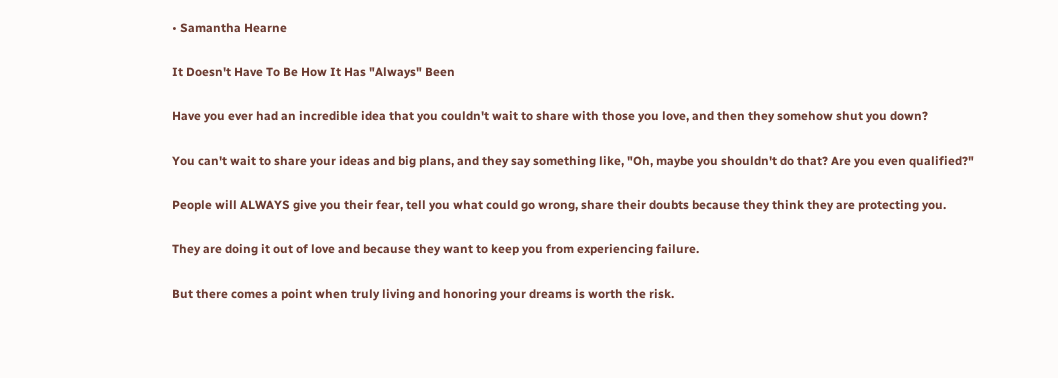• Samantha Hearne

It Doesn't Have To Be How It Has "Always" Been

Have you ever had an incredible idea that you couldn't wait to share with those you love, and then they somehow shut you down?

You can't wait to share your ideas and big plans, and they say something like, "Oh, maybe you shouldn't do that? Are you even qualified?"

People will ALWAYS give you their fear, tell you what could go wrong, share their doubts because they think they are protecting you.

They are doing it out of love and because they want to keep you from experiencing failure.

But there comes a point when truly living and honoring your dreams is worth the risk.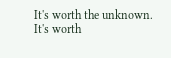It's worth the unknown. It's worth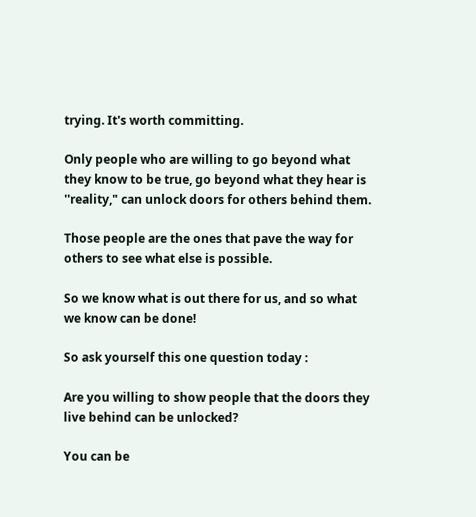trying. It's worth committing.

Only people who are willing to go beyond what they know to be true, go beyond what they hear is ''reality," can unlock doors for others behind them.

Those people are the ones that pave the way for others to see what else is possible.

So we know what is out there for us, and so what we know can be done!

So ask yourself this one question today :

Are you willing to show people that the doors they live behind can be unlocked?

You can be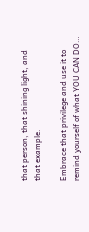that person, that shining light, and that example.

Embrace that privilege and use it to remind yourself of what YOU CAN DO…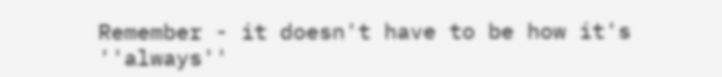Remember - it doesn't have to be how it's ''always''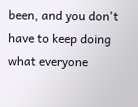been, and you don't have to keep doing what everyone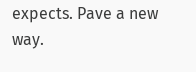expects. Pave a new way.